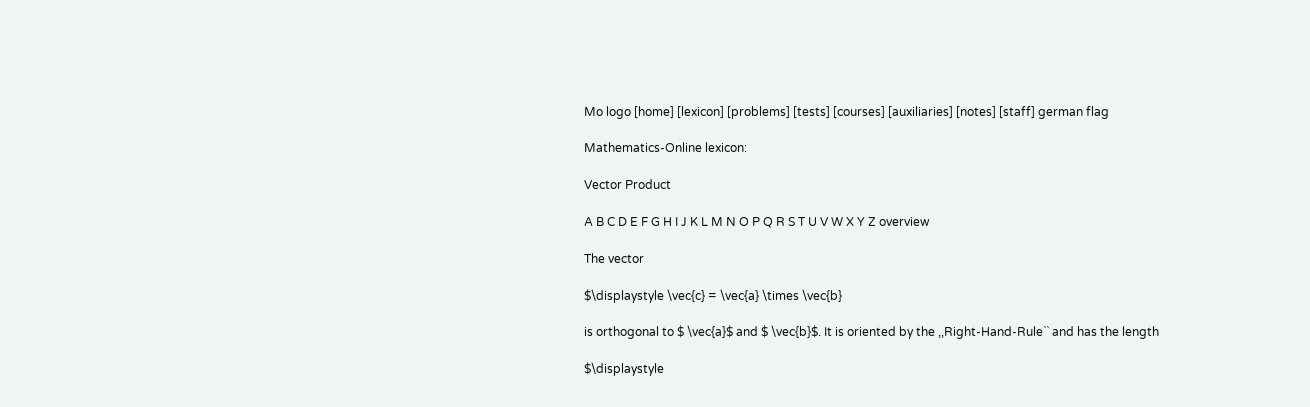Mo logo [home] [lexicon] [problems] [tests] [courses] [auxiliaries] [notes] [staff] german flag

Mathematics-Online lexicon:

Vector Product

A B C D E F G H I J K L M N O P Q R S T U V W X Y Z overview

The vector

$\displaystyle \vec{c} = \vec{a} \times \vec{b}

is orthogonal to $ \vec{a}$ and $ \vec{b}$. It is oriented by the ,,Right-Hand-Rule`` and has the length

$\displaystyle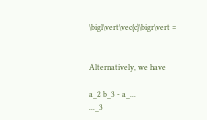\bigl\vert\vec{c}\bigr\vert =


Alternatively, we have

a_2 b_3 - a_...
..._3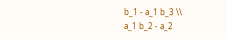b_1 - a_1 b_3 \\
a_1 b_2 - a_2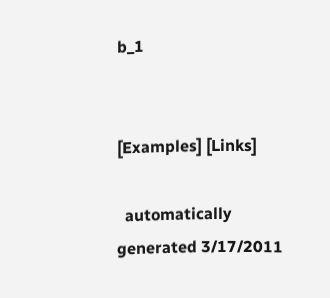b_1


[Examples] [Links]

  automatically generated 3/17/2011